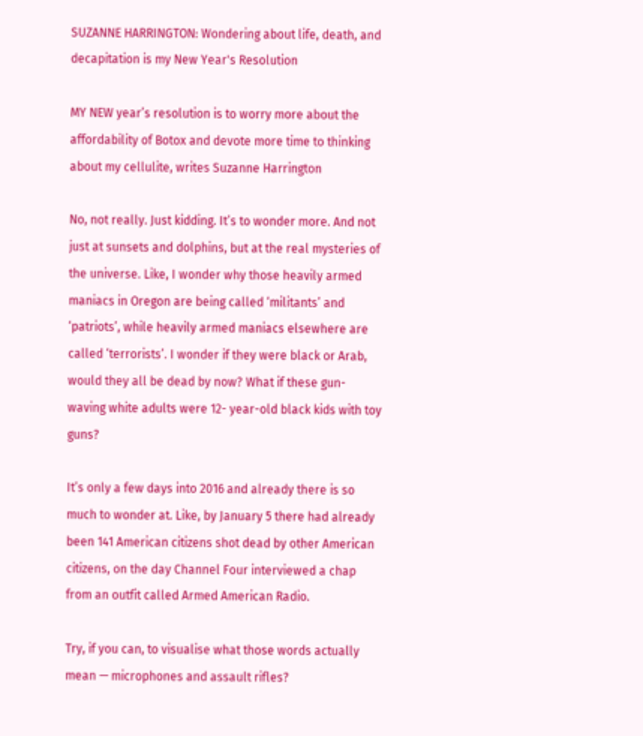SUZANNE HARRINGTON: Wondering about life, death, and decapitation is my New Year's Resolution

MY NEW year’s resolution is to worry more about the affordability of Botox and devote more time to thinking about my cellulite, writes Suzanne Harrington

No, not really. Just kidding. It’s to wonder more. And not just at sunsets and dolphins, but at the real mysteries of the universe. Like, I wonder why those heavily armed maniacs in Oregon are being called ‘militants’ and ‘patriots’, while heavily armed maniacs elsewhere are called ‘terrorists’. I wonder if they were black or Arab, would they all be dead by now? What if these gun-waving white adults were 12- year-old black kids with toy guns?

It’s only a few days into 2016 and already there is so much to wonder at. Like, by January 5 there had already been 141 American citizens shot dead by other American citizens, on the day Channel Four interviewed a chap from an outfit called Armed American Radio.

Try, if you can, to visualise what those words actually mean — microphones and assault rifles?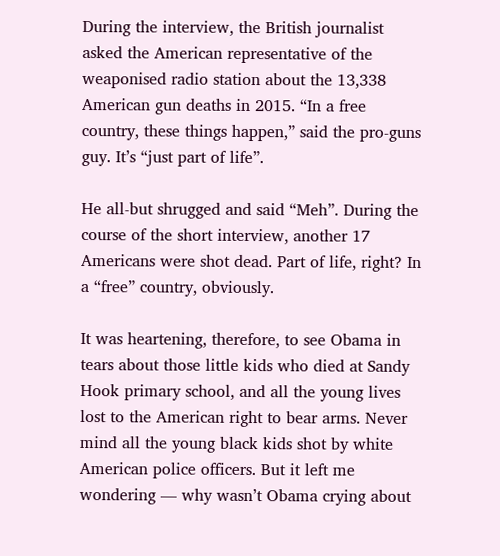During the interview, the British journalist asked the American representative of the weaponised radio station about the 13,338 American gun deaths in 2015. “In a free country, these things happen,” said the pro-guns guy. It’s “just part of life”.

He all-but shrugged and said “Meh”. During the course of the short interview, another 17 Americans were shot dead. Part of life, right? In a “free” country, obviously.

It was heartening, therefore, to see Obama in tears about those little kids who died at Sandy Hook primary school, and all the young lives lost to the American right to bear arms. Never mind all the young black kids shot by white American police officers. But it left me wondering — why wasn’t Obama crying about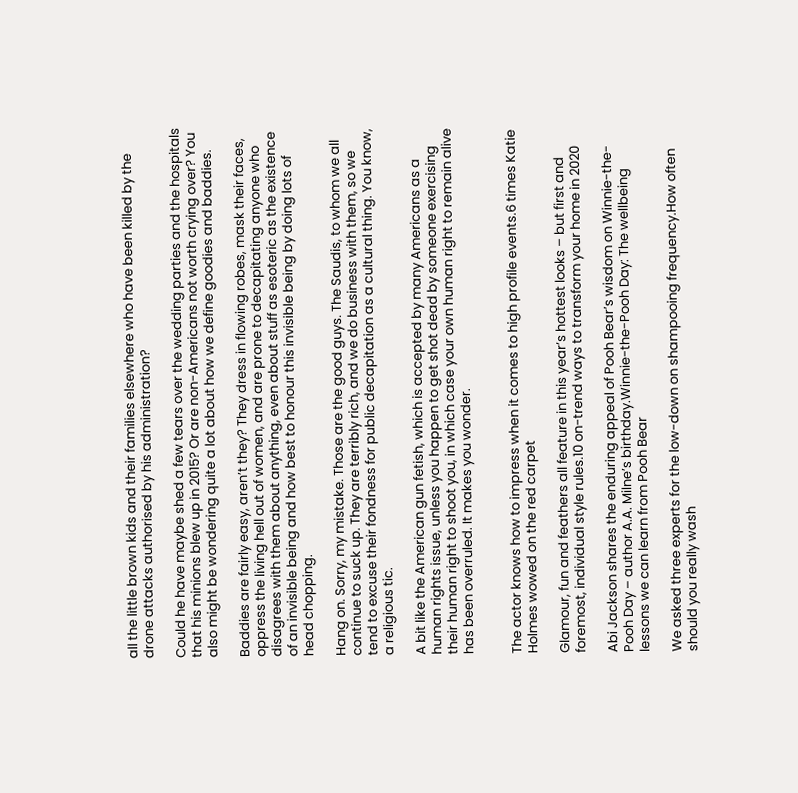all the little brown kids and their families elsewhere who have been killed by the drone attacks authorised by his administration?

Could he have maybe shed a few tears over the wedding parties and the hospitals that his minions blew up in 2015? Or are non-Americans not worth crying over? You also might be wondering quite a lot about how we define goodies and baddies.

Baddies are fairly easy, aren’t they? They dress in flowing robes, mask their faces, oppress the living hell out of women, and are prone to decapitating anyone who disagrees with them about anything, even about stuff as esoteric as the existence of an invisible being and how best to honour this invisible being by doing lots of head chopping.

Hang on. Sorry, my mistake. Those are the good guys. The Saudis, to whom we all continue to suck up. They are terribly rich, and we do business with them, so we tend to excuse their fondness for public decapitation as a cultural thing. You know, a religious tic.

A bit like the American gun fetish, which is accepted by many Americans as a human rights issue, unless you happen to get shot dead by someone exercising their human right to shoot you, in which case your own human right to remain alive has been overruled. It makes you wonder.


The actor knows how to impress when it comes to high profile events.6 times Katie Holmes wowed on the red carpet

Glamour, fun and feathers all feature in this year’s hottest looks – but first and foremost, individual style rules.10 on-trend ways to transform your home in 2020

Abi Jackson shares the enduring appeal of Pooh Bear’s wisdom on Winnie-the-Pooh Day – author A.A. Milne’s birthday.Winnie-the-Pooh Day: The wellbeing lessons we can learn from Pooh Bear

We asked three experts for the low-down on shampooing frequency.How often should you really wash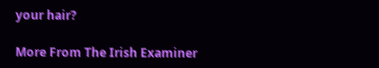your hair?

More From The Irish Examiner